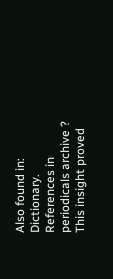Also found in: Dictionary.
References in periodicals archive ?
This insight proved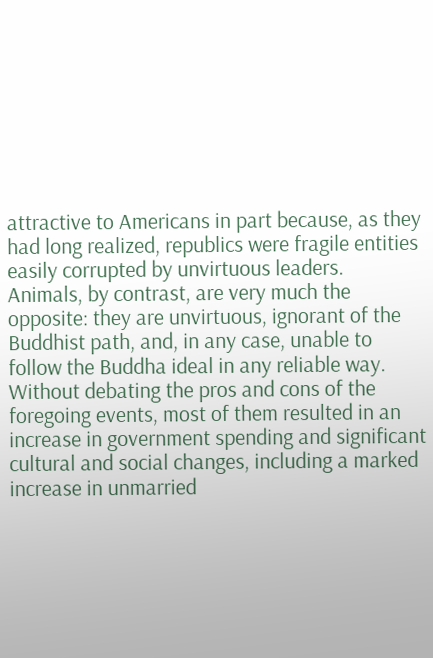attractive to Americans in part because, as they had long realized, republics were fragile entities easily corrupted by unvirtuous leaders.
Animals, by contrast, are very much the opposite: they are unvirtuous, ignorant of the Buddhist path, and, in any case, unable to follow the Buddha ideal in any reliable way.
Without debating the pros and cons of the foregoing events, most of them resulted in an increase in government spending and significant cultural and social changes, including a marked increase in unmarried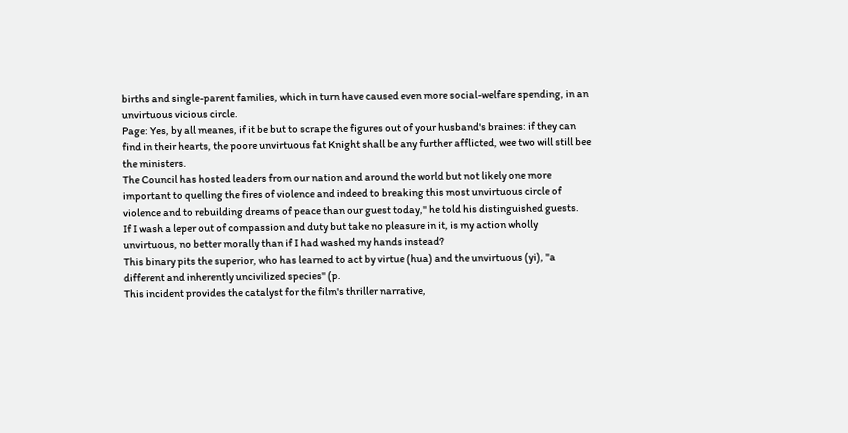births and single-parent families, which in turn have caused even more social-welfare spending, in an unvirtuous vicious circle.
Page: Yes, by all meanes, if it be but to scrape the figures out of your husband's braines: if they can find in their hearts, the poore unvirtuous fat Knight shall be any further afflicted, wee two will still bee the ministers.
The Council has hosted leaders from our nation and around the world but not likely one more important to quelling the fires of violence and indeed to breaking this most unvirtuous circle of violence and to rebuilding dreams of peace than our guest today," he told his distinguished guests.
If I wash a leper out of compassion and duty but take no pleasure in it, is my action wholly unvirtuous, no better morally than if I had washed my hands instead?
This binary pits the superior, who has learned to act by virtue (hua) and the unvirtuous (yi), "a different and inherently uncivilized species" (p.
This incident provides the catalyst for the film's thriller narrative,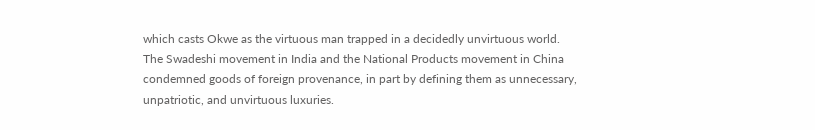which casts Okwe as the virtuous man trapped in a decidedly unvirtuous world.
The Swadeshi movement in India and the National Products movement in China condemned goods of foreign provenance, in part by defining them as unnecessary, unpatriotic, and unvirtuous luxuries.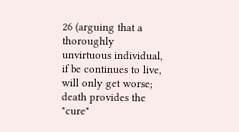26 (arguing that a thoroughly unvirtuous individual, if be continues to live, will only get worse; death provides the "cure"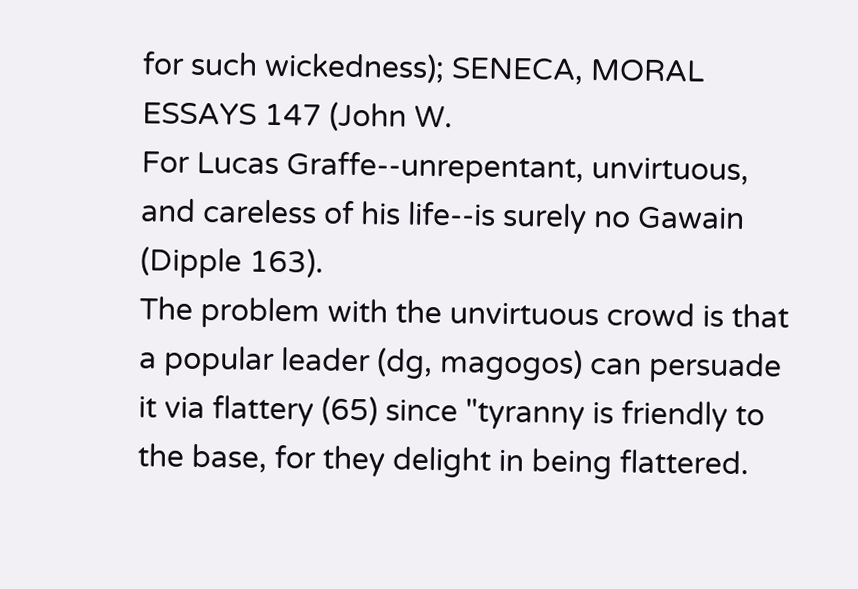for such wickedness); SENECA, MORAL ESSAYS 147 (John W.
For Lucas Graffe--unrepentant, unvirtuous, and careless of his life--is surely no Gawain (Dipple 163).
The problem with the unvirtuous crowd is that a popular leader (dg, magogos) can persuade it via flattery (65) since "tyranny is friendly to the base, for they delight in being flattered.